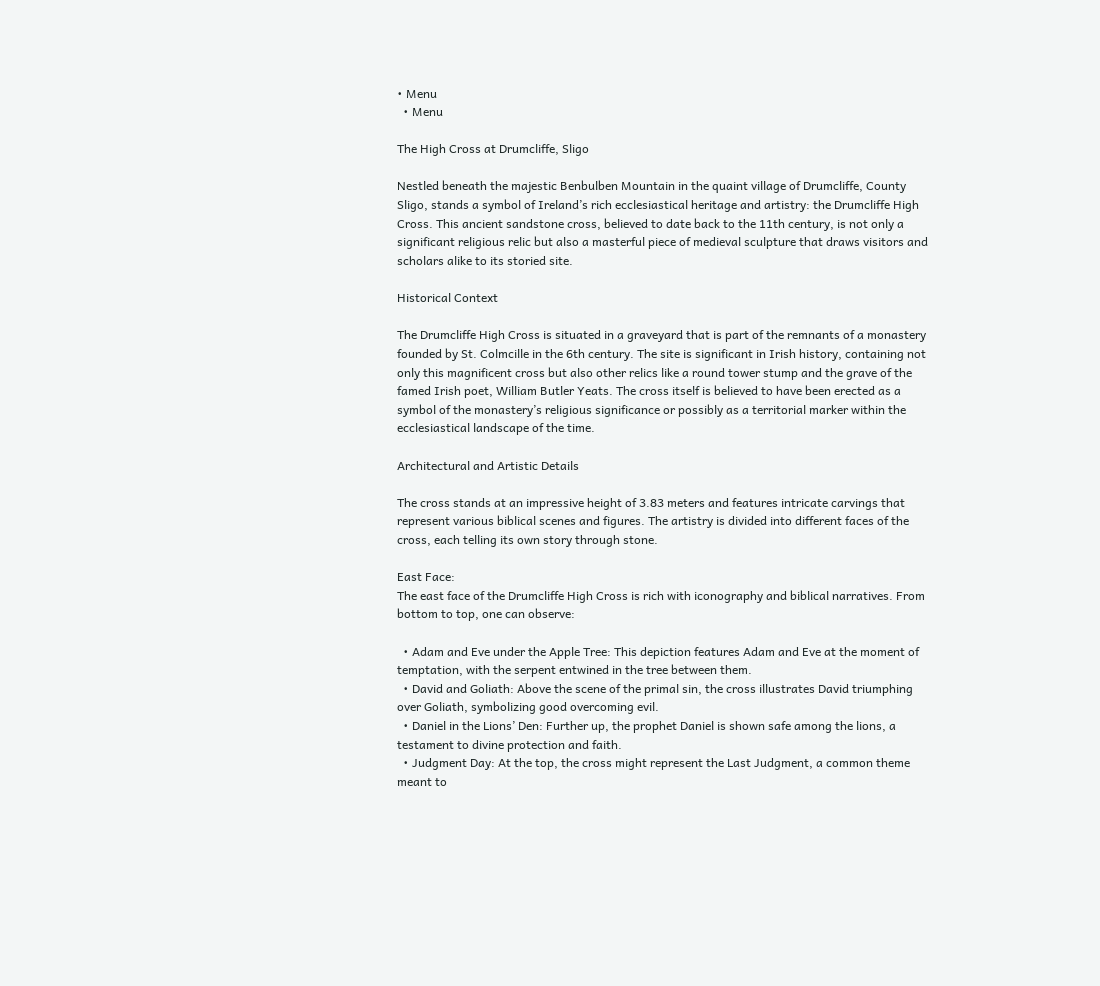• Menu
  • Menu

The High Cross at Drumcliffe, Sligo

Nestled beneath the majestic Benbulben Mountain in the quaint village of Drumcliffe, County Sligo, stands a symbol of Ireland’s rich ecclesiastical heritage and artistry: the Drumcliffe High Cross. This ancient sandstone cross, believed to date back to the 11th century, is not only a significant religious relic but also a masterful piece of medieval sculpture that draws visitors and scholars alike to its storied site.

Historical Context

The Drumcliffe High Cross is situated in a graveyard that is part of the remnants of a monastery founded by St. Colmcille in the 6th century. The site is significant in Irish history, containing not only this magnificent cross but also other relics like a round tower stump and the grave of the famed Irish poet, William Butler Yeats. The cross itself is believed to have been erected as a symbol of the monastery’s religious significance or possibly as a territorial marker within the ecclesiastical landscape of the time.

Architectural and Artistic Details

The cross stands at an impressive height of 3.83 meters and features intricate carvings that represent various biblical scenes and figures. The artistry is divided into different faces of the cross, each telling its own story through stone.

East Face:
The east face of the Drumcliffe High Cross is rich with iconography and biblical narratives. From bottom to top, one can observe:

  • Adam and Eve under the Apple Tree: This depiction features Adam and Eve at the moment of temptation, with the serpent entwined in the tree between them.
  • David and Goliath: Above the scene of the primal sin, the cross illustrates David triumphing over Goliath, symbolizing good overcoming evil.
  • Daniel in the Lions’ Den: Further up, the prophet Daniel is shown safe among the lions, a testament to divine protection and faith.
  • Judgment Day: At the top, the cross might represent the Last Judgment, a common theme meant to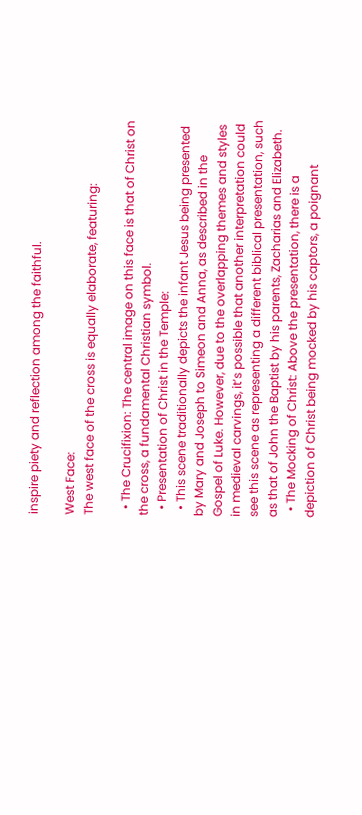inspire piety and reflection among the faithful.

West Face:
The west face of the cross is equally elaborate, featuring:

  • The Crucifixion: The central image on this face is that of Christ on the cross, a fundamental Christian symbol.
  • Presentation of Christ in the Temple:
  • This scene traditionally depicts the infant Jesus being presented by Mary and Joseph to Simeon and Anna, as described in the Gospel of Luke. However, due to the overlapping themes and styles in medieval carvings, it’s possible that another interpretation could see this scene as representing a different biblical presentation, such as that of John the Baptist by his parents, Zacharias and Elizabeth.
  • The Mocking of Christ: Above the presentation, there is a depiction of Christ being mocked by his captors, a poignant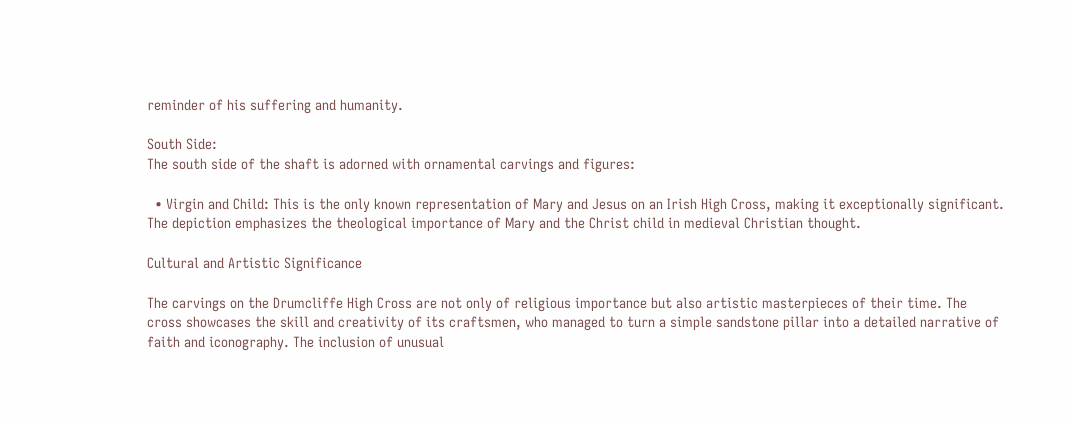reminder of his suffering and humanity.

South Side:
The south side of the shaft is adorned with ornamental carvings and figures:

  • Virgin and Child: This is the only known representation of Mary and Jesus on an Irish High Cross, making it exceptionally significant. The depiction emphasizes the theological importance of Mary and the Christ child in medieval Christian thought.

Cultural and Artistic Significance

The carvings on the Drumcliffe High Cross are not only of religious importance but also artistic masterpieces of their time. The cross showcases the skill and creativity of its craftsmen, who managed to turn a simple sandstone pillar into a detailed narrative of faith and iconography. The inclusion of unusual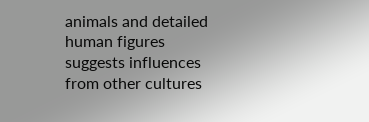animals and detailed human figures suggests influences from other cultures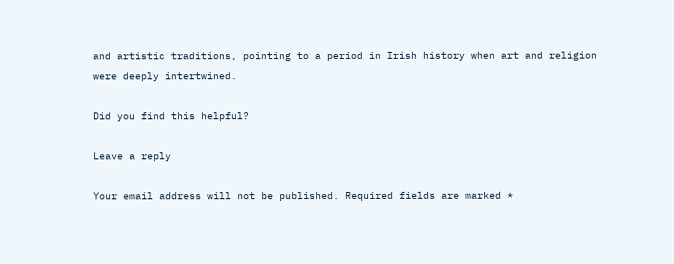and artistic traditions, pointing to a period in Irish history when art and religion were deeply intertwined.

Did you find this helpful?

Leave a reply

Your email address will not be published. Required fields are marked *